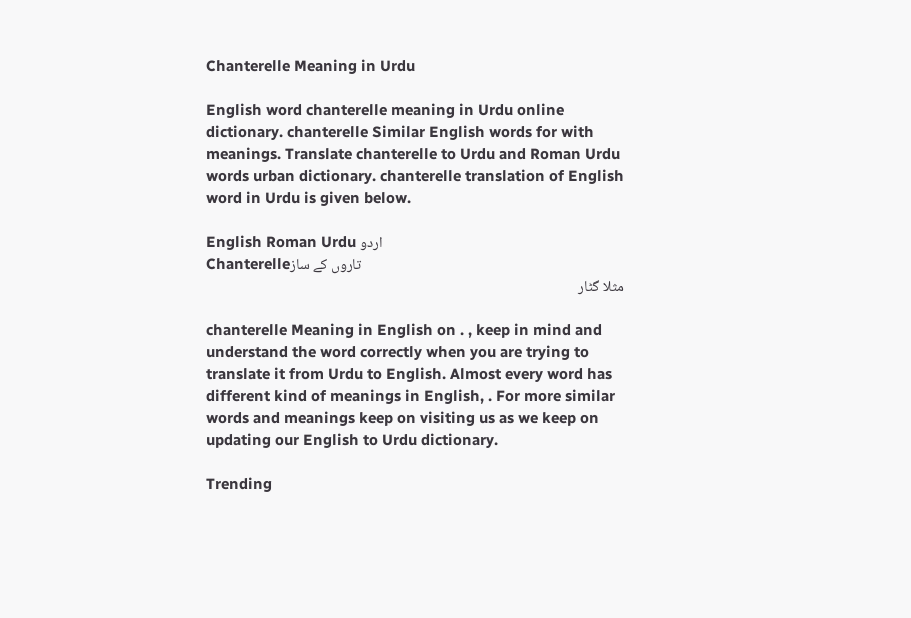Chanterelle Meaning in Urdu

English word chanterelle meaning in Urdu online dictionary. chanterelle Similar English words for with meanings. Translate chanterelle to Urdu and Roman Urdu words urban dictionary. chanterelle translation of English word in Urdu is given below.

English Roman Urdu اردو
Chanterelleتاروں کے ساز
مثلا گٹار

chanterelle Meaning in English on . , keep in mind and understand the word correctly when you are trying to translate it from Urdu to English. Almost every word has different kind of meanings in English, . For more similar words and meanings keep on visiting us as we keep on updating our English to Urdu dictionary.

Trending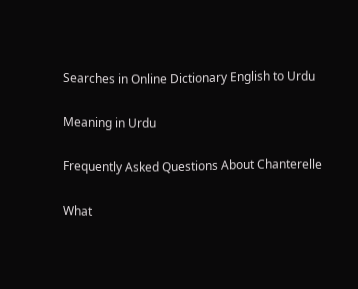Searches in Online Dictionary English to Urdu

Meaning in Urdu

Frequently Asked Questions About Chanterelle

What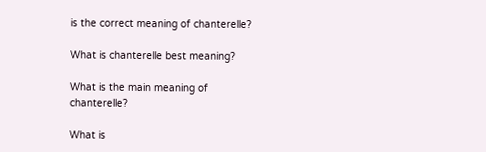is the correct meaning of chanterelle?

What is chanterelle best meaning?

What is the main meaning of chanterelle?

What is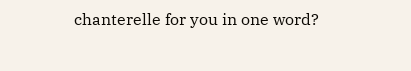chanterelle for you in one word?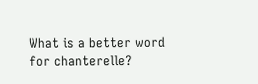What is a better word for chanterelle?